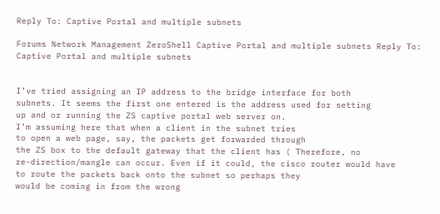Reply To: Captive Portal and multiple subnets

Forums Network Management ZeroShell Captive Portal and multiple subnets Reply To: Captive Portal and multiple subnets


I’ve tried assigning an IP address to the bridge interface for both
subnets. It seems the first one entered is the address used for setting
up and or running the ZS captive portal web server on.
I’m assuming here that when a client in the subnet tries
to open a web page, say, the packets get forwarded through
the ZS box to the default gateway that the client has ( Therefore, no
re-direction/mangle can occur. Even if it could, the cisco router would have
to route the packets back onto the subnet so perhaps they
would be coming in from the wrong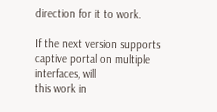direction for it to work.

If the next version supports captive portal on multiple interfaces, will
this work in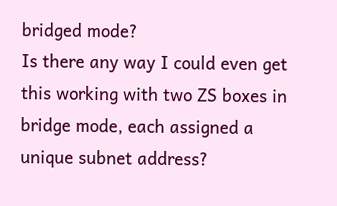bridged mode?
Is there any way I could even get this working with two ZS boxes in
bridge mode, each assigned a unique subnet address?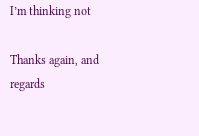I’m thinking not

Thanks again, and regards